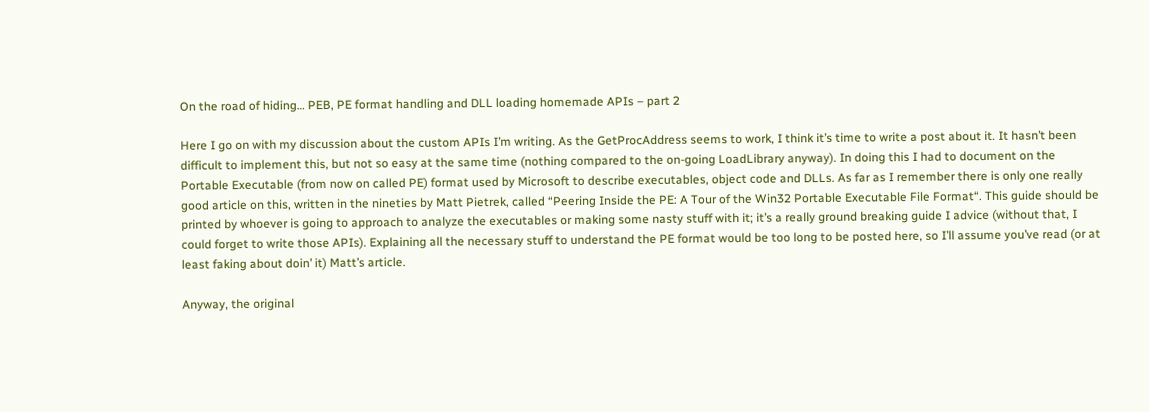On the road of hiding… PEB, PE format handling and DLL loading homemade APIs – part 2

Here I go on with my discussion about the custom APIs I’m writing. As the GetProcAddress seems to work, I think it’s time to write a post about it. It hasn’t been difficult to implement this, but not so easy at the same time (nothing compared to the on-going LoadLibrary anyway). In doing this I had to document on the Portable Executable (from now on called PE) format used by Microsoft to describe executables, object code and DLLs. As far as I remember there is only one really good article on this, written in the nineties by Matt Pietrek, called “Peering Inside the PE: A Tour of the Win32 Portable Executable File Format“. This guide should be printed by whoever is going to approach to analyze the executables or making some nasty stuff with it; it’s a really ground breaking guide I advice (without that, I could forget to write those APIs). Explaining all the necessary stuff to understand the PE format would be too long to be posted here, so I’ll assume you’ve read (or at least faking about doin’ it) Matt’s article.

Anyway, the original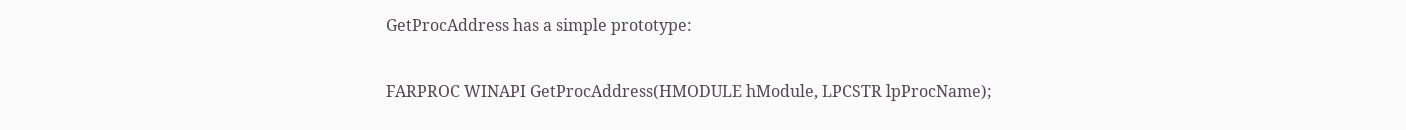GetProcAddress has a simple prototype:

FARPROC WINAPI GetProcAddress(HMODULE hModule, LPCSTR lpProcName);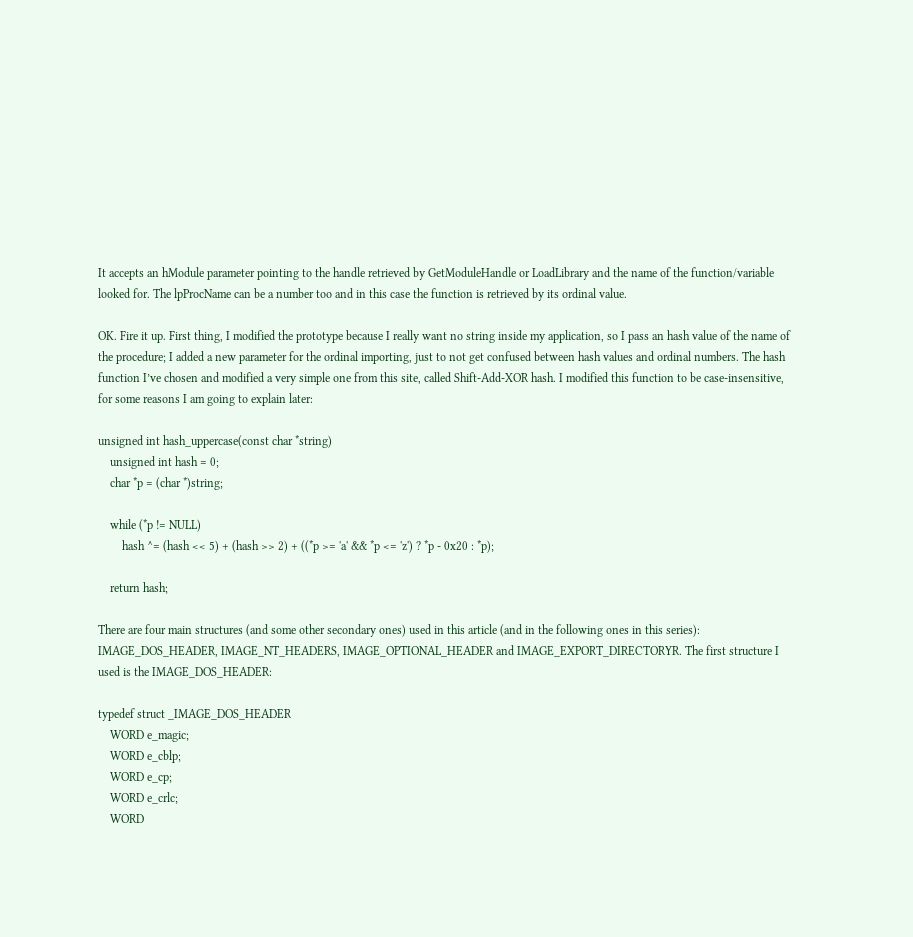It accepts an hModule parameter pointing to the handle retrieved by GetModuleHandle or LoadLibrary and the name of the function/variable looked for. The lpProcName can be a number too and in this case the function is retrieved by its ordinal value.

OK. Fire it up. First thing, I modified the prototype because I really want no string inside my application, so I pass an hash value of the name of the procedure; I added a new parameter for the ordinal importing, just to not get confused between hash values and ordinal numbers. The hash function I’ve chosen and modified a very simple one from this site, called Shift-Add-XOR hash. I modified this function to be case-insensitive, for some reasons I am going to explain later:

unsigned int hash_uppercase(const char *string)
    unsigned int hash = 0;
    char *p = (char *)string;

    while (*p != NULL)
        hash ^= (hash << 5) + (hash >> 2) + ((*p >= 'a' && *p <= 'z') ? *p - 0x20 : *p);

    return hash;

There are four main structures (and some other secondary ones) used in this article (and in the following ones in this series): IMAGE_DOS_HEADER, IMAGE_NT_HEADERS, IMAGE_OPTIONAL_HEADER and IMAGE_EXPORT_DIRECTORYR. The first structure I used is the IMAGE_DOS_HEADER:

typedef struct _IMAGE_DOS_HEADER
    WORD e_magic;
    WORD e_cblp;
    WORD e_cp;
    WORD e_crlc;
    WORD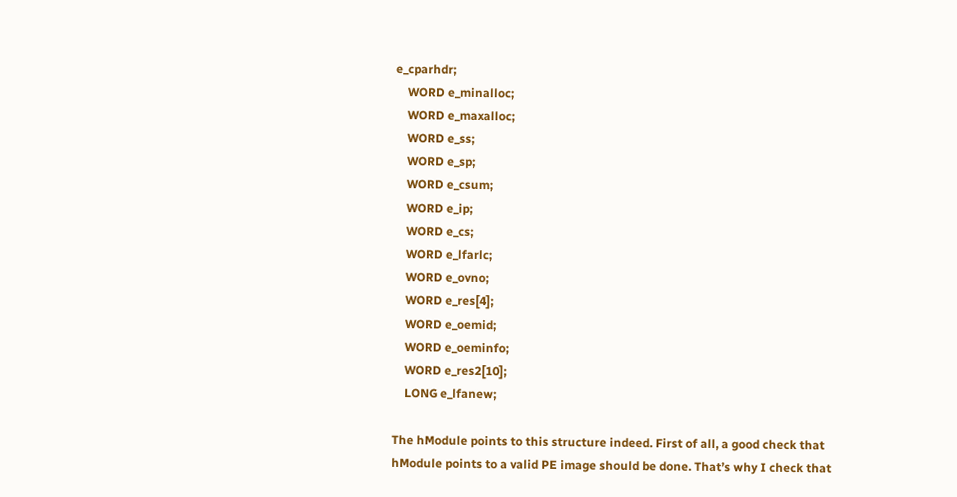e_cparhdr;
    WORD e_minalloc;
    WORD e_maxalloc;
    WORD e_ss;
    WORD e_sp;
    WORD e_csum;
    WORD e_ip;
    WORD e_cs;
    WORD e_lfarlc;
    WORD e_ovno;
    WORD e_res[4];
    WORD e_oemid;
    WORD e_oeminfo;
    WORD e_res2[10];
    LONG e_lfanew;

The hModule points to this structure indeed. First of all, a good check that hModule points to a valid PE image should be done. That’s why I check that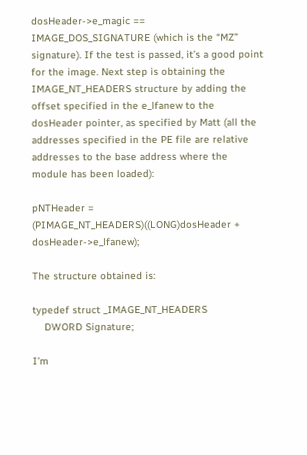dosHeader->e_magic == IMAGE_DOS_SIGNATURE (which is the “MZ” signature). If the test is passed, it’s a good point for the image. Next step is obtaining the IMAGE_NT_HEADERS structure by adding the offset specified in the e_lfanew to the dosHeader pointer, as specified by Matt (all the addresses specified in the PE file are relative addresses to the base address where the module has been loaded):

pNTHeader = (PIMAGE_NT_HEADERS)((LONG)dosHeader + dosHeader->e_lfanew);

The structure obtained is:

typedef struct _IMAGE_NT_HEADERS
    DWORD Signature;

I’m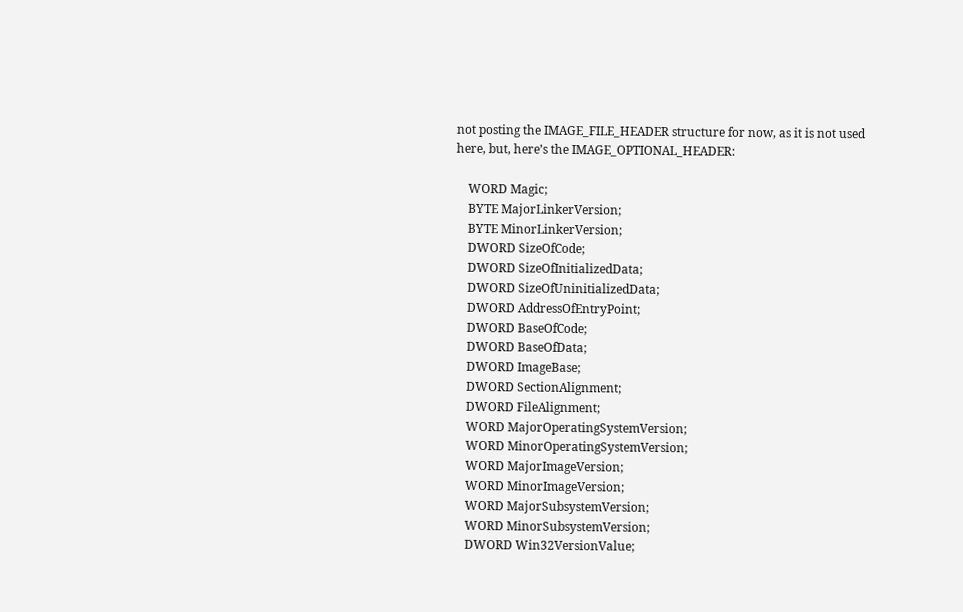not posting the IMAGE_FILE_HEADER structure for now, as it is not used here, but, here’s the IMAGE_OPTIONAL_HEADER:

    WORD Magic;
    BYTE MajorLinkerVersion;
    BYTE MinorLinkerVersion;
    DWORD SizeOfCode;
    DWORD SizeOfInitializedData;
    DWORD SizeOfUninitializedData;
    DWORD AddressOfEntryPoint;
    DWORD BaseOfCode;
    DWORD BaseOfData;
    DWORD ImageBase;
    DWORD SectionAlignment;
    DWORD FileAlignment;
    WORD MajorOperatingSystemVersion;
    WORD MinorOperatingSystemVersion;
    WORD MajorImageVersion;
    WORD MinorImageVersion;
    WORD MajorSubsystemVersion;
    WORD MinorSubsystemVersion;
    DWORD Win32VersionValue;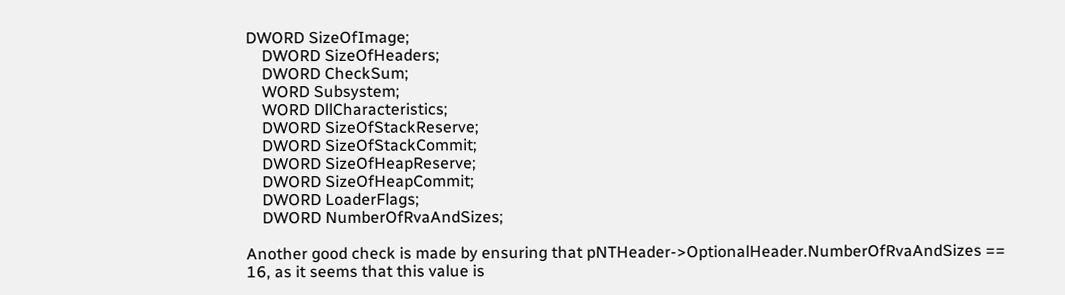DWORD SizeOfImage;
    DWORD SizeOfHeaders;
    DWORD CheckSum;
    WORD Subsystem;
    WORD DllCharacteristics;
    DWORD SizeOfStackReserve;
    DWORD SizeOfStackCommit;
    DWORD SizeOfHeapReserve;
    DWORD SizeOfHeapCommit;
    DWORD LoaderFlags;
    DWORD NumberOfRvaAndSizes;

Another good check is made by ensuring that pNTHeader->OptionalHeader.NumberOfRvaAndSizes == 16, as it seems that this value is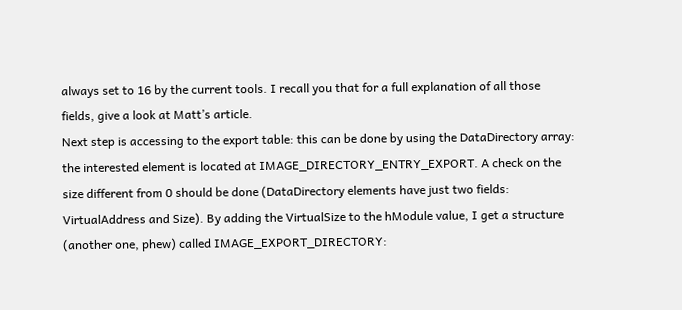always set to 16 by the current tools. I recall you that for a full explanation of all those fields, give a look at Matt’s article.
Next step is accessing to the export table: this can be done by using the DataDirectory array: the interested element is located at IMAGE_DIRECTORY_ENTRY_EXPORT. A check on the size different from 0 should be done (DataDirectory elements have just two fields: VirtualAddress and Size). By adding the VirtualSize to the hModule value, I get a structure (another one, phew) called IMAGE_EXPORT_DIRECTORY: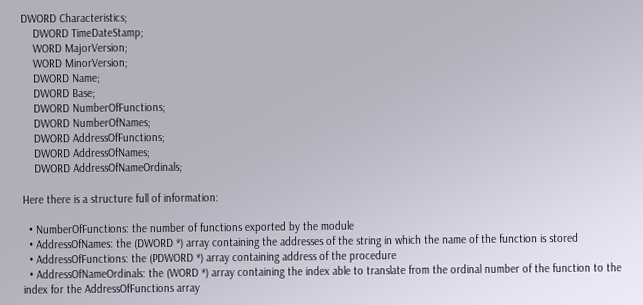DWORD Characteristics;
    DWORD TimeDateStamp;
    WORD MajorVersion;
    WORD MinorVersion;
    DWORD Name;
    DWORD Base;
    DWORD NumberOfFunctions;
    DWORD NumberOfNames;
    DWORD AddressOfFunctions;
    DWORD AddressOfNames;
    DWORD AddressOfNameOrdinals;

Here there is a structure full of information:

  • NumberOfFunctions: the number of functions exported by the module
  • AddressOfNames: the (DWORD *) array containing the addresses of the string in which the name of the function is stored
  • AddressOfFunctions: the (PDWORD *) array containing address of the procedure
  • AddressOfNameOrdinals: the (WORD *) array containing the index able to translate from the ordinal number of the function to the index for the AddressOfFunctions array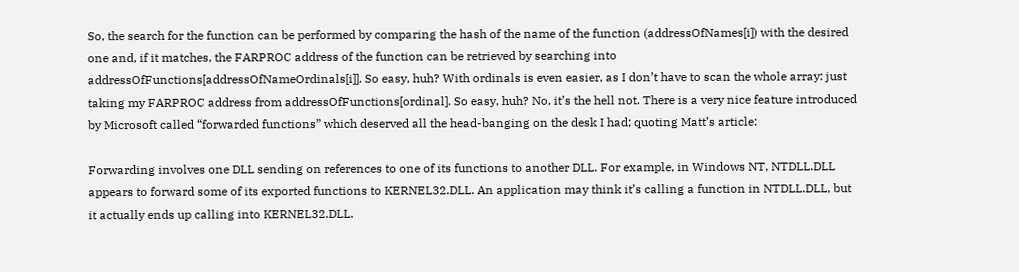So, the search for the function can be performed by comparing the hash of the name of the function (addressOfNames[i]) with the desired one and, if it matches, the FARPROC address of the function can be retrieved by searching into addressOfFunctions[addressOfNameOrdinals[i]]. So easy, huh? With ordinals is even easier, as I don’t have to scan the whole array: just taking my FARPROC address from addressOfFunctions[ordinal]. So easy, huh? No, it’s the hell not. There is a very nice feature introduced by Microsoft called “forwarded functions” which deserved all the head-banging on the desk I had; quoting Matt’s article:

Forwarding involves one DLL sending on references to one of its functions to another DLL. For example, in Windows NT, NTDLL.DLL appears to forward some of its exported functions to KERNEL32.DLL. An application may think it’s calling a function in NTDLL.DLL, but it actually ends up calling into KERNEL32.DLL.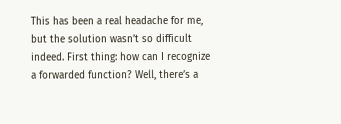This has been a real headache for me, but the solution wasn’t so difficult indeed. First thing: how can I recognize a forwarded function? Well, there’s a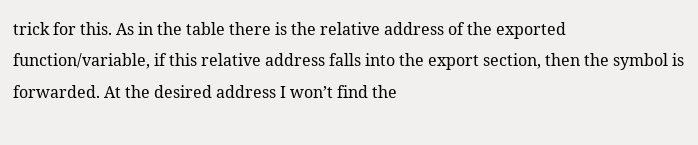trick for this. As in the table there is the relative address of the exported function/variable, if this relative address falls into the export section, then the symbol is forwarded. At the desired address I won’t find the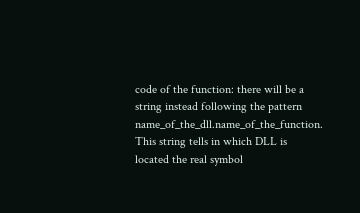code of the function: there will be a string instead following the pattern name_of_the_dll.name_of_the_function. This string tells in which DLL is located the real symbol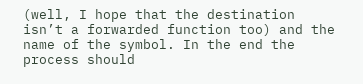(well, I hope that the destination isn’t a forwarded function too) and the name of the symbol. In the end the process should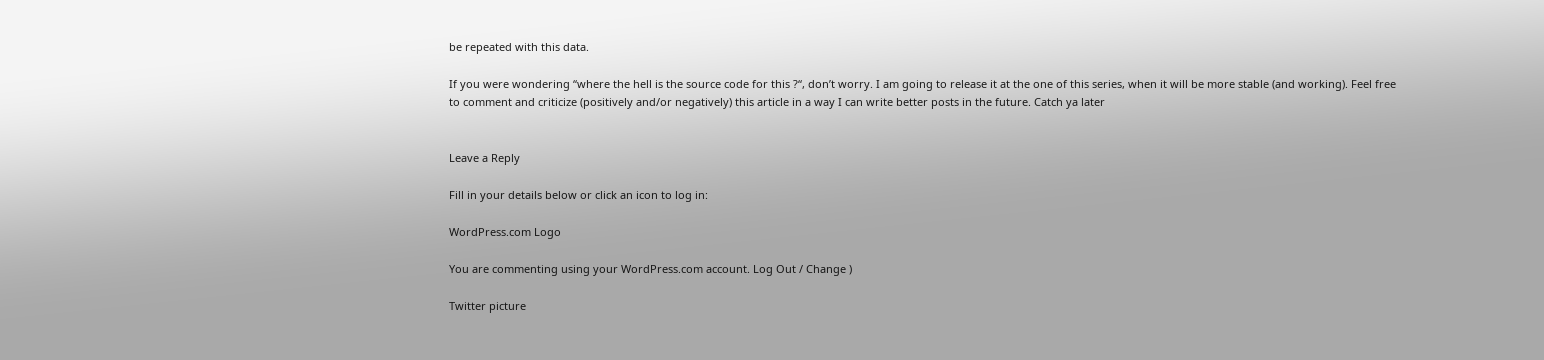be repeated with this data.

If you were wondering “where the hell is the source code for this ?“, don’t worry. I am going to release it at the one of this series, when it will be more stable (and working). Feel free to comment and criticize (positively and/or negatively) this article in a way I can write better posts in the future. Catch ya later


Leave a Reply

Fill in your details below or click an icon to log in:

WordPress.com Logo

You are commenting using your WordPress.com account. Log Out / Change )

Twitter picture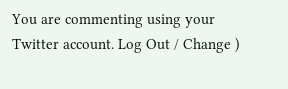You are commenting using your Twitter account. Log Out / Change )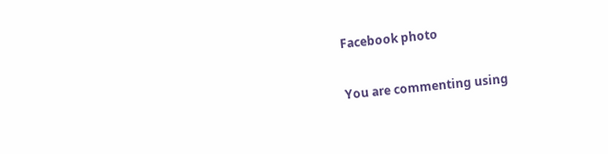Facebook photo

You are commenting using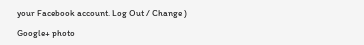your Facebook account. Log Out / Change )

Google+ photo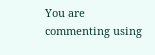You are commenting using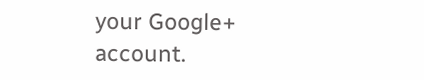your Google+ account.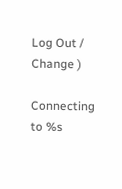Log Out / Change )

Connecting to %s